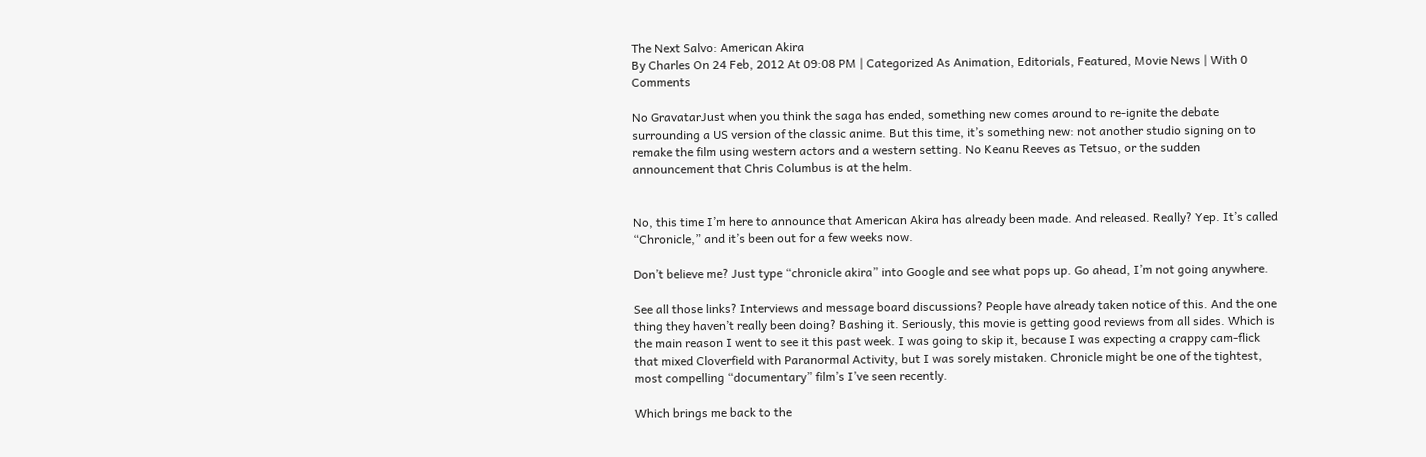The Next Salvo: American Akira
By Charles On 24 Feb, 2012 At 09:08 PM | Categorized As Animation, Editorials, Featured, Movie News | With 0 Comments

No GravatarJust when you think the saga has ended, something new comes around to re-ignite the debate surrounding a US version of the classic anime. But this time, it’s something new: not another studio signing on to remake the film using western actors and a western setting. No Keanu Reeves as Tetsuo, or the sudden announcement that Chris Columbus is at the helm.


No, this time I’m here to announce that American Akira has already been made. And released. Really? Yep. It’s called “Chronicle,” and it’s been out for a few weeks now.

Don’t believe me? Just type “chronicle akira” into Google and see what pops up. Go ahead, I’m not going anywhere.

See all those links? Interviews and message board discussions? People have already taken notice of this. And the one thing they haven’t really been doing? Bashing it. Seriously, this movie is getting good reviews from all sides. Which is the main reason I went to see it this past week. I was going to skip it, because I was expecting a crappy cam-flick that mixed Cloverfield with Paranormal Activity, but I was sorely mistaken. Chronicle might be one of the tightest, most compelling “documentary” film’s I’ve seen recently.

Which brings me back to the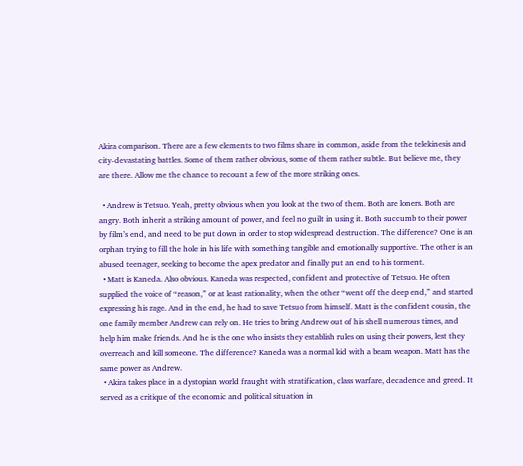Akira comparison. There are a few elements to two films share in common, aside from the telekinesis and city-devastating battles. Some of them rather obvious, some of them rather subtle. But believe me, they are there. Allow me the chance to recount a few of the more striking ones.

  • Andrew is Tetsuo. Yeah, pretty obvious when you look at the two of them. Both are loners. Both are angry. Both inherit a striking amount of power, and feel no guilt in using it. Both succumb to their power by film’s end, and need to be put down in order to stop widespread destruction. The difference? One is an orphan trying to fill the hole in his life with something tangible and emotionally supportive. The other is an abused teenager, seeking to become the apex predator and finally put an end to his torment.
  • Matt is Kaneda. Also obvious. Kaneda was respected, confident and protective of Tetsuo. He often supplied the voice of “reason,” or at least rationality, when the other “went off the deep end,” and started expressing his rage. And in the end, he had to save Tetsuo from himself. Matt is the confident cousin, the one family member Andrew can rely on. He tries to bring Andrew out of his shell numerous times, and help him make friends. And he is the one who insists they establish rules on using their powers, lest they overreach and kill someone. The difference? Kaneda was a normal kid with a beam weapon. Matt has the same power as Andrew.
  • Akira takes place in a dystopian world fraught with stratification, class warfare, decadence and greed. It served as a critique of the economic and political situation in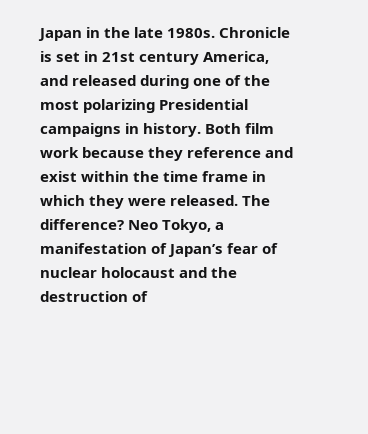Japan in the late 1980s. Chronicle is set in 21st century America, and released during one of the most polarizing Presidential campaigns in history. Both film work because they reference and exist within the time frame in which they were released. The difference? Neo Tokyo, a manifestation of Japan’s fear of nuclear holocaust and the destruction of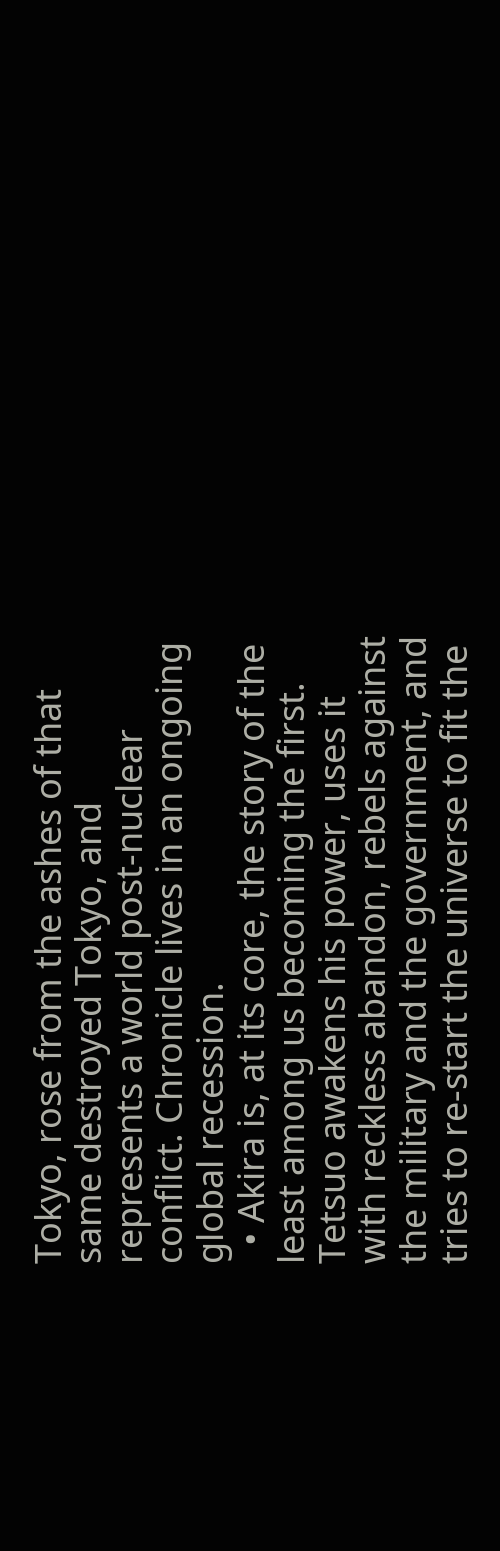Tokyo, rose from the ashes of that same destroyed Tokyo, and represents a world post-nuclear conflict. Chronicle lives in an ongoing global recession.
  • Akira is, at its core, the story of the least among us becoming the first. Tetsuo awakens his power, uses it with reckless abandon, rebels against the military and the government, and tries to re-start the universe to fit the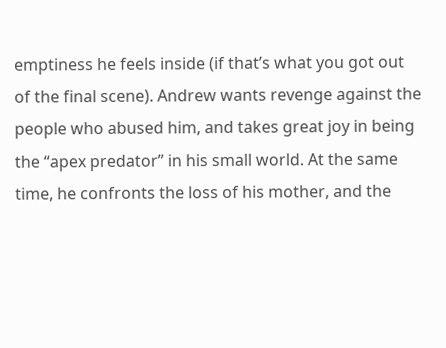emptiness he feels inside (if that’s what you got out of the final scene). Andrew wants revenge against the people who abused him, and takes great joy in being the “apex predator” in his small world. At the same time, he confronts the loss of his mother, and the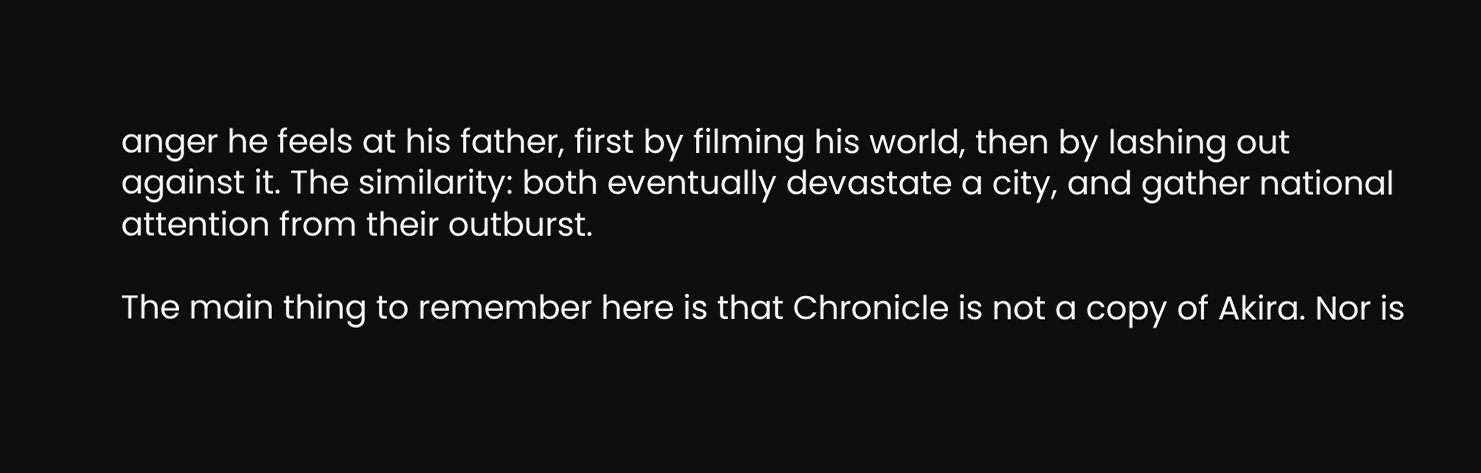anger he feels at his father, first by filming his world, then by lashing out against it. The similarity: both eventually devastate a city, and gather national attention from their outburst.

The main thing to remember here is that Chronicle is not a copy of Akira. Nor is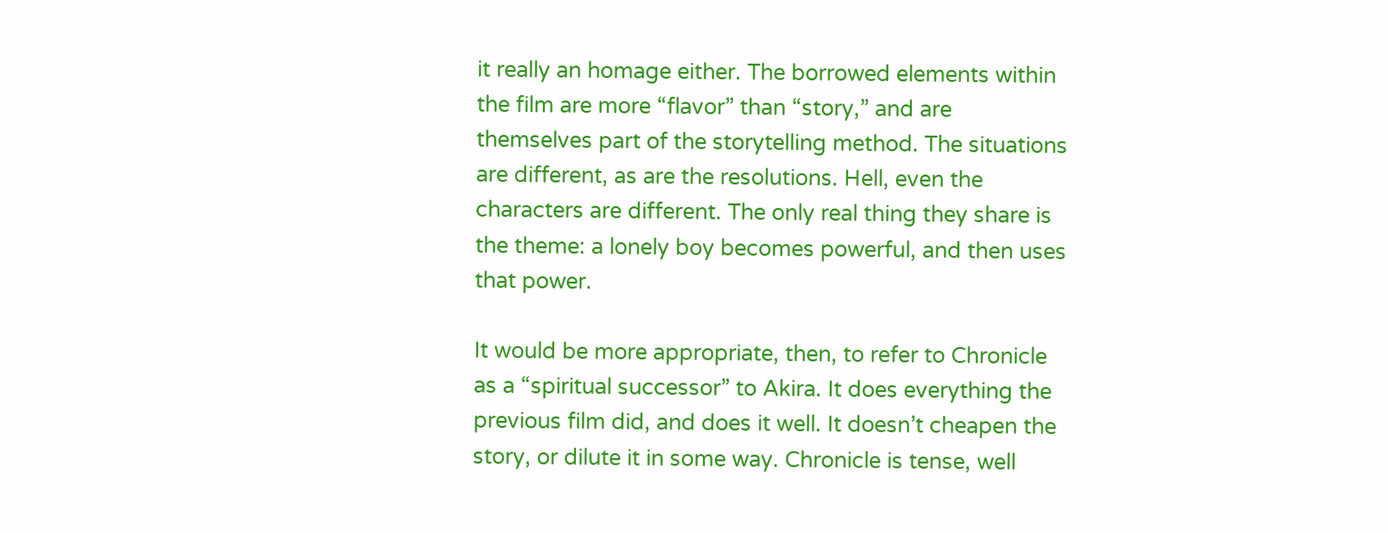it really an homage either. The borrowed elements within the film are more “flavor” than “story,” and are themselves part of the storytelling method. The situations are different, as are the resolutions. Hell, even the characters are different. The only real thing they share is the theme: a lonely boy becomes powerful, and then uses that power.

It would be more appropriate, then, to refer to Chronicle as a “spiritual successor” to Akira. It does everything the previous film did, and does it well. It doesn’t cheapen the story, or dilute it in some way. Chronicle is tense, well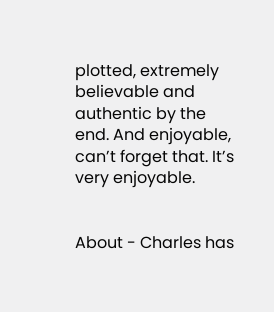plotted, extremely believable and authentic by the end. And enjoyable, can’t forget that. It’s very enjoyable.


About - Charles has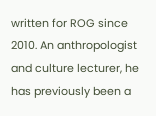written for ROG since 2010. An anthropologist and culture lecturer, he has previously been a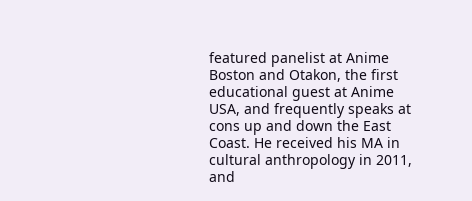featured panelist at Anime Boston and Otakon, the first educational guest at Anime USA, and frequently speaks at cons up and down the East Coast. He received his MA in cultural anthropology in 2011, and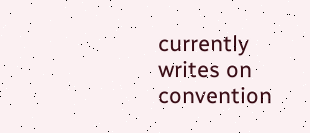currently writes on convention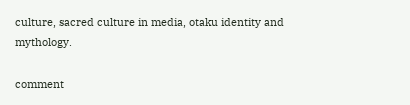culture, sacred culture in media, otaku identity and mythology.

comment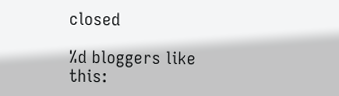closed

%d bloggers like this: